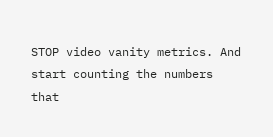STOP video vanity metrics. And start counting the numbers that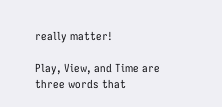really matter!

Play, View, and Time are three words that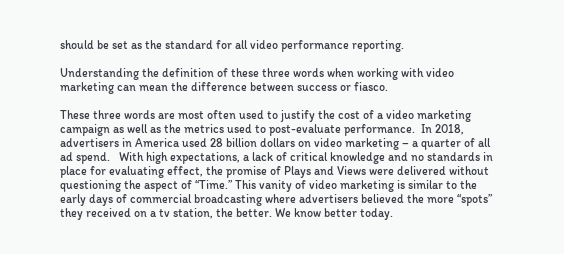should be set as the standard for all video performance reporting.

Understanding the definition of these three words when working with video marketing can mean the difference between success or fiasco.

These three words are most often used to justify the cost of a video marketing campaign as well as the metrics used to post-evaluate performance.  In 2018, advertisers in America used 28 billion dollars on video marketing – a quarter of all ad spend.   With high expectations, a lack of critical knowledge and no standards in place for evaluating effect, the promise of Plays and Views were delivered without questioning the aspect of “Time.” This vanity of video marketing is similar to the early days of commercial broadcasting where advertisers believed the more “spots” they received on a tv station, the better. We know better today.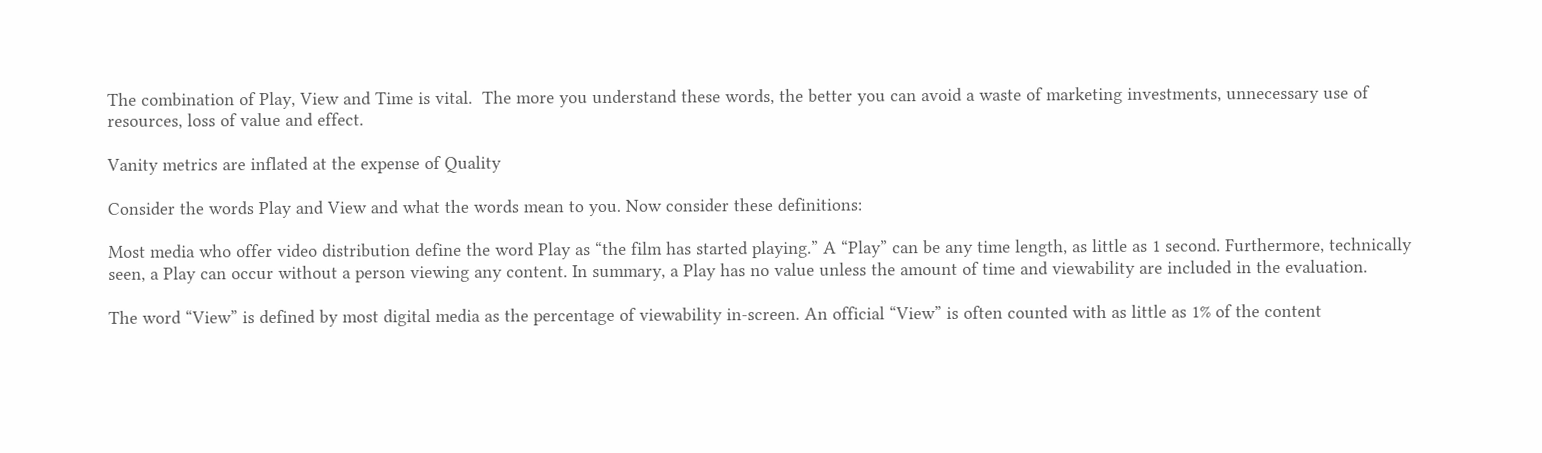The combination of Play, View and Time is vital.  The more you understand these words, the better you can avoid a waste of marketing investments, unnecessary use of resources, loss of value and effect.

Vanity metrics are inflated at the expense of Quality

Consider the words Play and View and what the words mean to you. Now consider these definitions:

Most media who offer video distribution define the word Play as “the film has started playing.” A “Play” can be any time length, as little as 1 second. Furthermore, technically seen, a Play can occur without a person viewing any content. In summary, a Play has no value unless the amount of time and viewability are included in the evaluation.

The word “View” is defined by most digital media as the percentage of viewability in-screen. An official “View” is often counted with as little as 1% of the content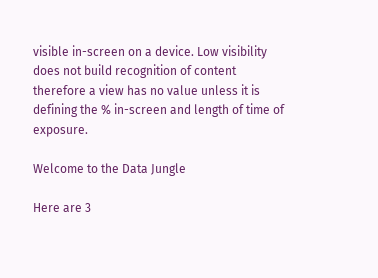visible in-screen on a device. Low visibility does not build recognition of content therefore a view has no value unless it is defining the % in-screen and length of time of exposure.

Welcome to the Data Jungle

Here are 3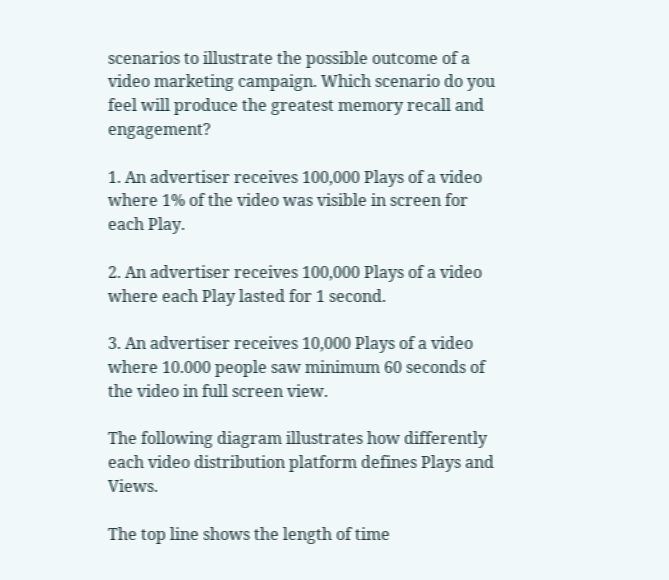scenarios to illustrate the possible outcome of a video marketing campaign. Which scenario do you feel will produce the greatest memory recall and engagement?

1. An advertiser receives 100,000 Plays of a video where 1% of the video was visible in screen for each Play.

2. An advertiser receives 100,000 Plays of a video where each Play lasted for 1 second.

3. An advertiser receives 10,000 Plays of a video where 10.000 people saw minimum 60 seconds of the video in full screen view.

The following diagram illustrates how differently each video distribution platform defines Plays and Views.

The top line shows the length of time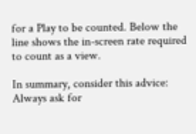for a Play to be counted. Below the line shows the in-screen rate required to count as a view.

In summary, consider this advice: Always ask for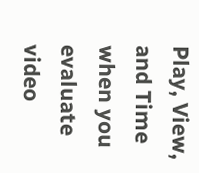Play, View, and Time when you evaluate video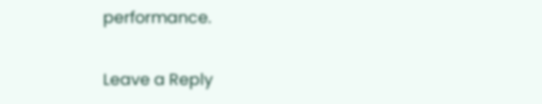performance.

Leave a Reply